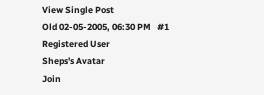View Single Post
Old 02-05-2005, 06:30 PM   #1
Registered User
Sheps's Avatar
Join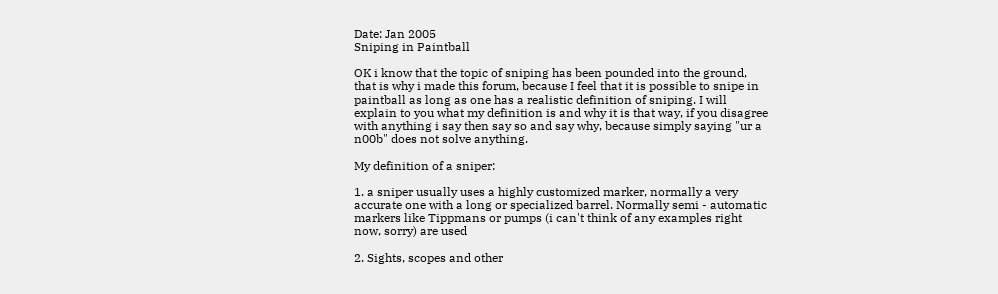Date: Jan 2005
Sniping in Paintball

OK i know that the topic of sniping has been pounded into the ground, that is why i made this forum, because I feel that it is possible to snipe in paintball as long as one has a realistic definition of sniping. I will explain to you what my definition is and why it is that way, if you disagree with anything i say then say so and say why, because simply saying "ur a n00b" does not solve anything.

My definition of a sniper:

1. a sniper usually uses a highly customized marker, normally a very accurate one with a long or specialized barrel. Normally semi - automatic markers like Tippmans or pumps (i can't think of any examples right now, sorry) are used

2. Sights, scopes and other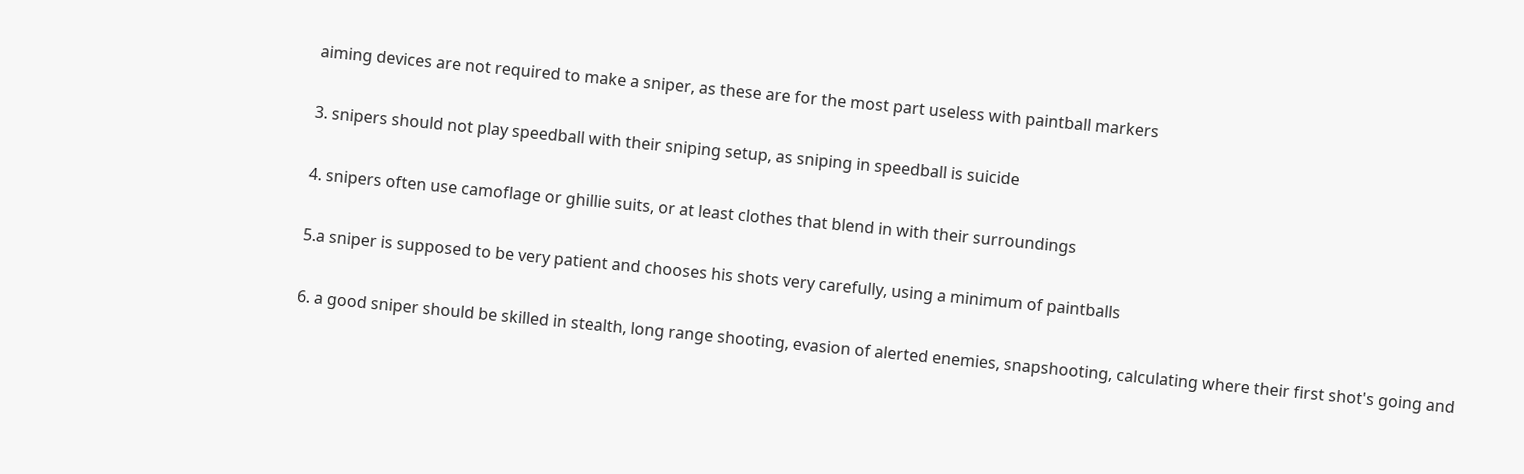aiming devices are not required to make a sniper, as these are for the most part useless with paintball markers

3. snipers should not play speedball with their sniping setup, as sniping in speedball is suicide

4. snipers often use camoflage or ghillie suits, or at least clothes that blend in with their surroundings

5.a sniper is supposed to be very patient and chooses his shots very carefully, using a minimum of paintballs

6. a good sniper should be skilled in stealth, long range shooting, evasion of alerted enemies, snapshooting, calculating where their first shot's going and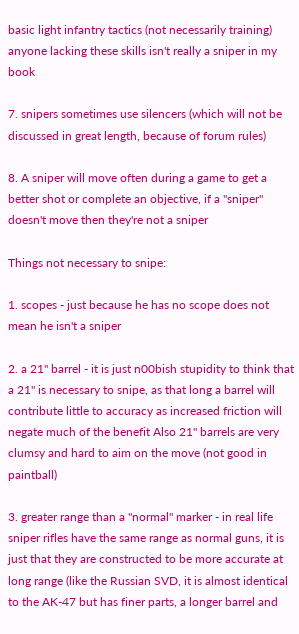basic light infantry tactics (not necessarily training) anyone lacking these skills isn't really a sniper in my book

7. snipers sometimes use silencers (which will not be discussed in great length, because of forum rules)

8. A sniper will move often during a game to get a better shot or complete an objective, if a "sniper" doesn't move then they're not a sniper

Things not necessary to snipe:

1. scopes - just because he has no scope does not mean he isn't a sniper

2. a 21" barrel - it is just n00bish stupidity to think that a 21" is necessary to snipe, as that long a barrel will contribute little to accuracy as increased friction will negate much of the benefit Also 21" barrels are very clumsy and hard to aim on the move (not good in paintball)

3. greater range than a "normal" marker - in real life sniper rifles have the same range as normal guns, it is just that they are constructed to be more accurate at long range (like the Russian SVD, it is almost identical to the AK-47 but has finer parts, a longer barrel and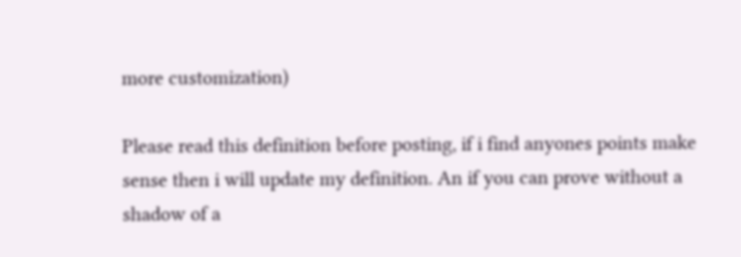more customization)

Please read this definition before posting, if i find anyones points make sense then i will update my definition. An if you can prove without a shadow of a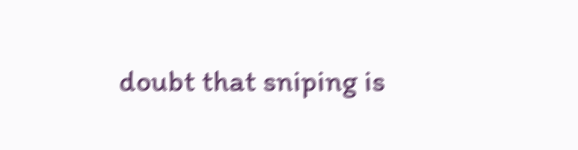doubt that sniping is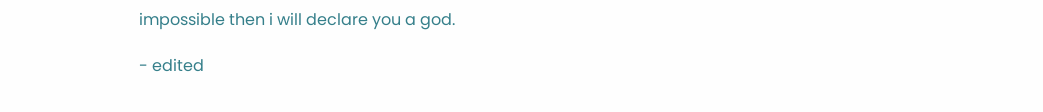impossible then i will declare you a god.

- edited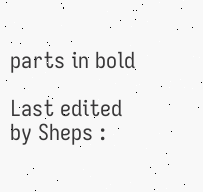parts in bold

Last edited by Sheps :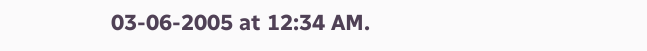03-06-2005 at 12:34 AM.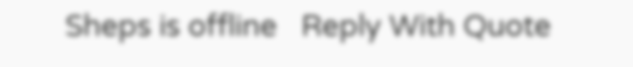Sheps is offline   Reply With Quote